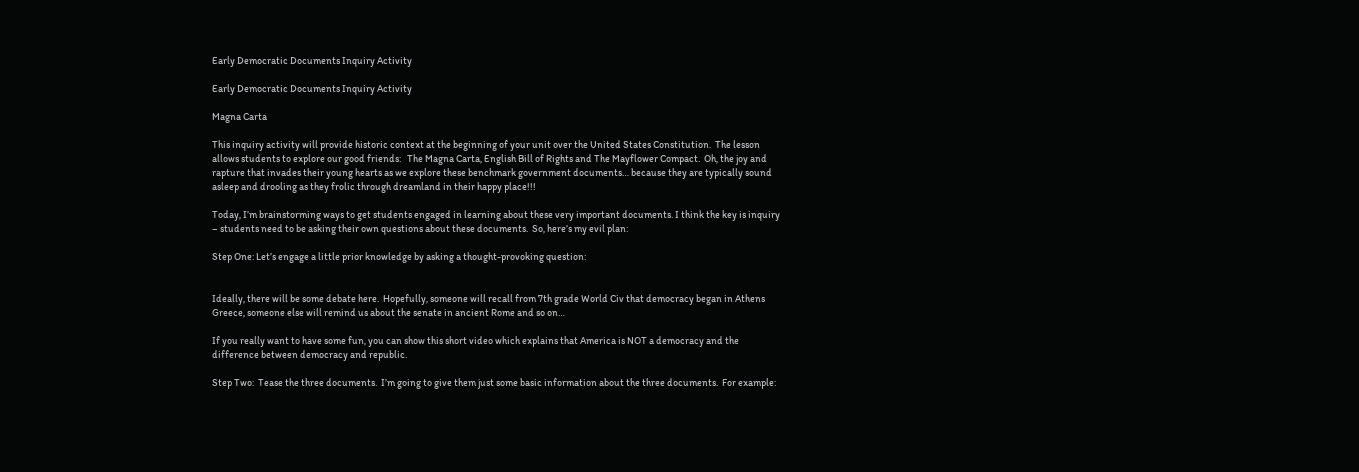Early Democratic Documents Inquiry Activity

Early Democratic Documents Inquiry Activity

Magna Carta

This inquiry activity will provide historic context at the beginning of your unit over the United States Constitution.  The lesson allows students to explore our good friends:   The Magna Carta, English Bill of Rights and The Mayflower Compact.  Oh, the joy and rapture that invades their young hearts as we explore these benchmark government documents… because they are typically sound asleep and drooling as they frolic through dreamland in their happy place!!!

Today, I’m brainstorming ways to get students engaged in learning about these very important documents. I think the key is inquiry – students need to be asking their own questions about these documents.  So, here’s my evil plan:

Step One: Let’s engage a little prior knowledge by asking a thought-provoking question:


Ideally, there will be some debate here.  Hopefully, someone will recall from 7th grade World Civ that democracy began in Athens Greece, someone else will remind us about the senate in ancient Rome and so on…

If you really want to have some fun, you can show this short video which explains that America is NOT a democracy and the difference between democracy and republic.

Step Two:  Tease the three documents.  I’m going to give them just some basic information about the three documents.  For example: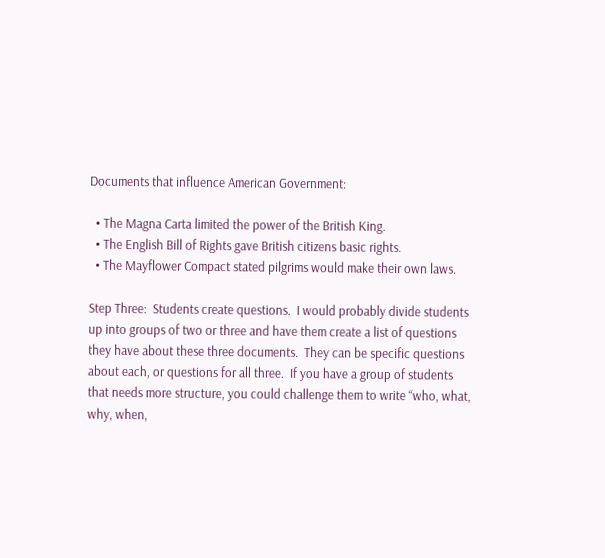Documents that influence American Government:

  • The Magna Carta limited the power of the British King.
  • The English Bill of Rights gave British citizens basic rights.
  • The Mayflower Compact stated pilgrims would make their own laws.

Step Three:  Students create questions.  I would probably divide students up into groups of two or three and have them create a list of questions they have about these three documents.  They can be specific questions about each, or questions for all three.  If you have a group of students that needs more structure, you could challenge them to write “who, what, why, when,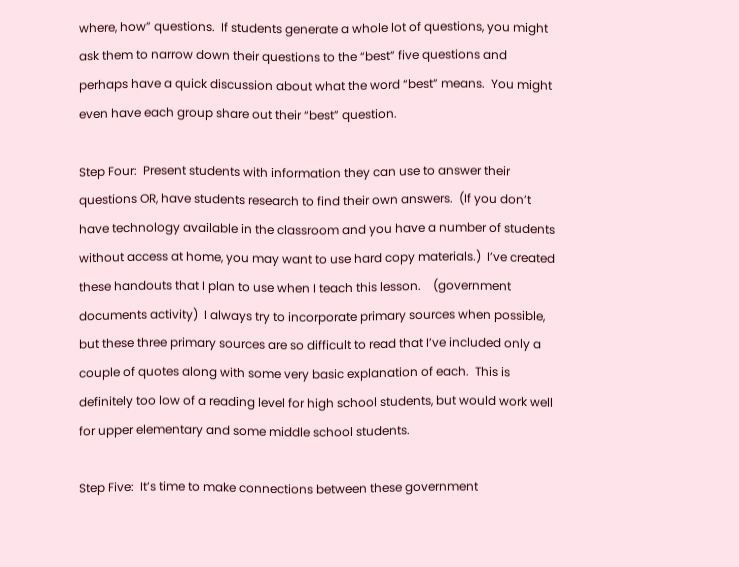where, how” questions.  If students generate a whole lot of questions, you might ask them to narrow down their questions to the “best” five questions and perhaps have a quick discussion about what the word “best” means.  You might even have each group share out their “best” question.

Step Four:  Present students with information they can use to answer their questions OR, have students research to find their own answers.  (If you don’t have technology available in the classroom and you have a number of students without access at home, you may want to use hard copy materials.)  I’ve created these handouts that I plan to use when I teach this lesson.    (government documents activity)  I always try to incorporate primary sources when possible, but these three primary sources are so difficult to read that I’ve included only a couple of quotes along with some very basic explanation of each.  This is definitely too low of a reading level for high school students, but would work well for upper elementary and some middle school students.

Step Five:  It’s time to make connections between these government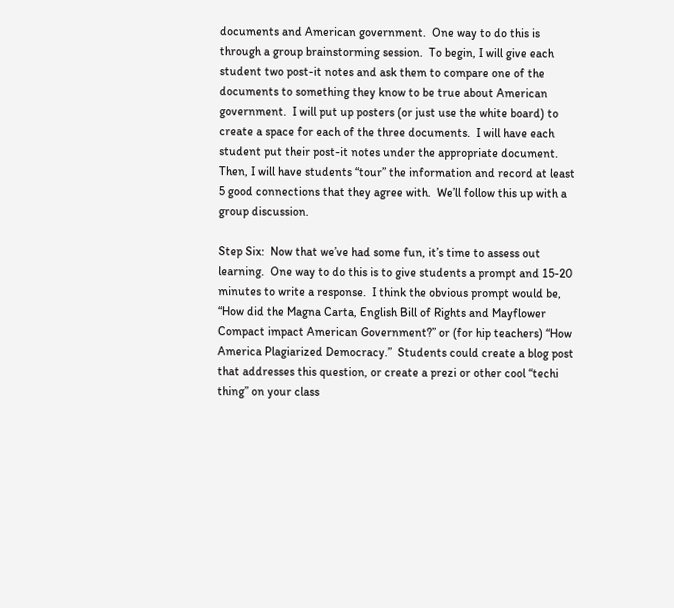documents and American government.  One way to do this is through a group brainstorming session.  To begin, I will give each student two post-it notes and ask them to compare one of the documents to something they know to be true about American government.  I will put up posters (or just use the white board) to create a space for each of the three documents.  I will have each student put their post-it notes under the appropriate document.  Then, I will have students “tour” the information and record at least 5 good connections that they agree with.  We’ll follow this up with a group discussion.

Step Six:  Now that we’ve had some fun, it’s time to assess out learning.  One way to do this is to give students a prompt and 15-20 minutes to write a response.  I think the obvious prompt would be, “How did the Magna Carta, English Bill of Rights and Mayflower Compact impact American Government?” or (for hip teachers) “How America Plagiarized Democracy.”  Students could create a blog post that addresses this question, or create a prezi or other cool “techi thing” on your class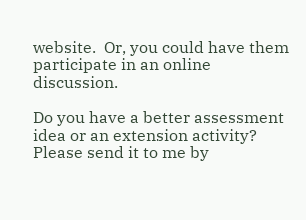website.  Or, you could have them participate in an online discussion.

Do you have a better assessment idea or an extension activity?  Please send it to me by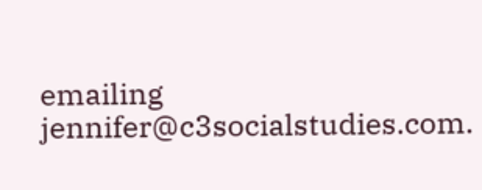emailing jennifer@c3socialstudies.com.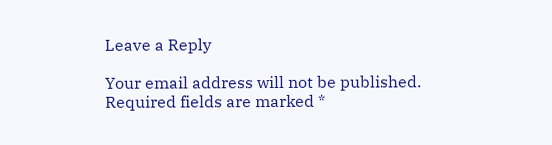Leave a Reply

Your email address will not be published. Required fields are marked *